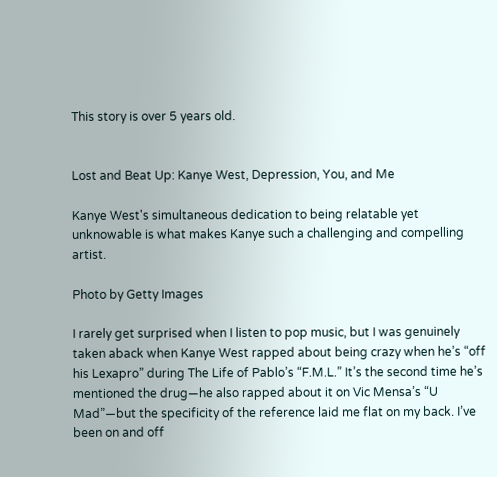This story is over 5 years old.


Lost and Beat Up: Kanye West, Depression, You, and Me

Kanye West's simultaneous dedication to being relatable yet unknowable is what makes Kanye such a challenging and compelling artist.

Photo by Getty Images

I rarely get surprised when I listen to pop music, but I was genuinely taken aback when Kanye West rapped about being crazy when he’s “off his Lexapro” during The Life of Pablo’s “F.M.L.” It’s the second time he’s mentioned the drug—he also rapped about it on Vic Mensa’s “U Mad”—but the specificity of the reference laid me flat on my back. I’ve been on and off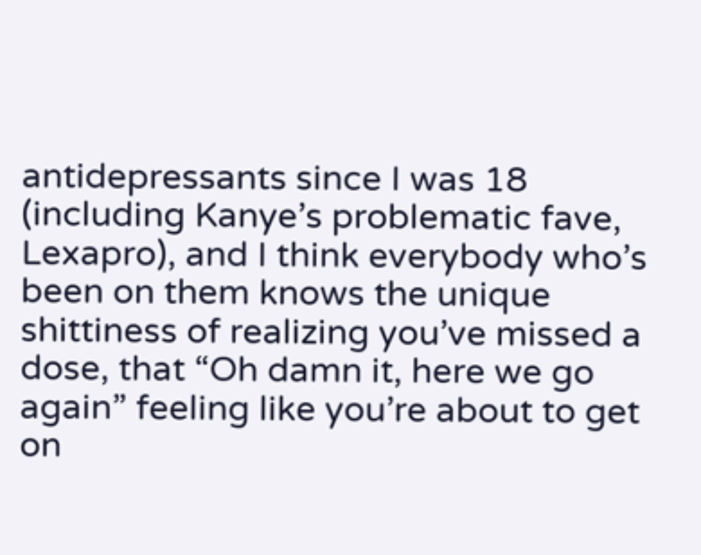antidepressants since I was 18 (including Kanye’s problematic fave, Lexapro), and I think everybody who’s been on them knows the unique shittiness of realizing you’ve missed a dose, that “Oh damn it, here we go again” feeling like you’re about to get on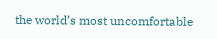the world’s most uncomfortable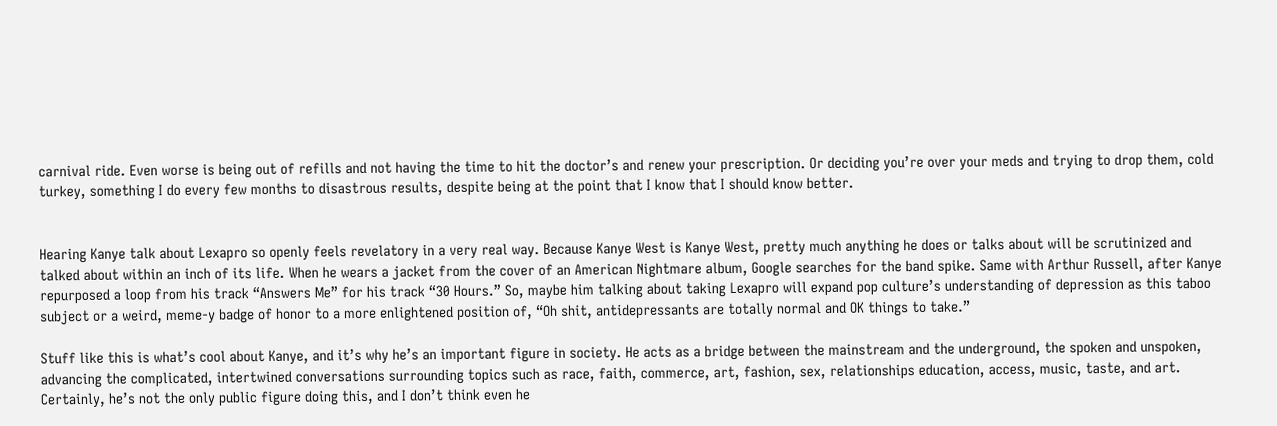carnival ride. Even worse is being out of refills and not having the time to hit the doctor’s and renew your prescription. Or deciding you’re over your meds and trying to drop them, cold turkey, something I do every few months to disastrous results, despite being at the point that I know that I should know better.


Hearing Kanye talk about Lexapro so openly feels revelatory in a very real way. Because Kanye West is Kanye West, pretty much anything he does or talks about will be scrutinized and talked about within an inch of its life. When he wears a jacket from the cover of an American Nightmare album, Google searches for the band spike. Same with Arthur Russell, after Kanye repurposed a loop from his track “Answers Me” for his track “30 Hours.” So, maybe him talking about taking Lexapro will expand pop culture’s understanding of depression as this taboo subject or a weird, meme-y badge of honor to a more enlightened position of, “Oh shit, antidepressants are totally normal and OK things to take.”

Stuff like this is what’s cool about Kanye, and it’s why he’s an important figure in society. He acts as a bridge between the mainstream and the underground, the spoken and unspoken, advancing the complicated, intertwined conversations surrounding topics such as race, faith, commerce, art, fashion, sex, relationships education, access, music, taste, and art. Certainly, he’s not the only public figure doing this, and I don’t think even he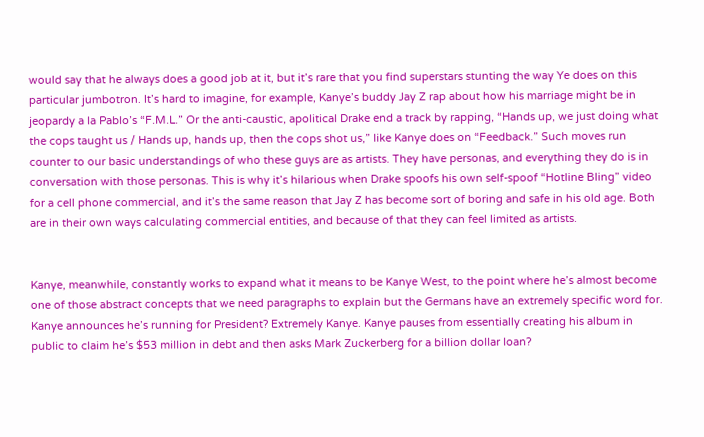would say that he always does a good job at it, but it’s rare that you find superstars stunting the way Ye does on this particular jumbotron. It’s hard to imagine, for example, Kanye’s buddy Jay Z rap about how his marriage might be in jeopardy a la Pablo’s “F.M.L.” Or the anti-caustic, apolitical Drake end a track by rapping, “Hands up, we just doing what the cops taught us / Hands up, hands up, then the cops shot us,” like Kanye does on “Feedback.” Such moves run counter to our basic understandings of who these guys are as artists. They have personas, and everything they do is in conversation with those personas. This is why it’s hilarious when Drake spoofs his own self-spoof “Hotline Bling” video for a cell phone commercial, and it’s the same reason that Jay Z has become sort of boring and safe in his old age. Both are in their own ways calculating commercial entities, and because of that they can feel limited as artists.


Kanye, meanwhile, constantly works to expand what it means to be Kanye West, to the point where he’s almost become one of those abstract concepts that we need paragraphs to explain but the Germans have an extremely specific word for. Kanye announces he’s running for President? Extremely Kanye. Kanye pauses from essentially creating his album in public to claim he’s $53 million in debt and then asks Mark Zuckerberg for a billion dollar loan?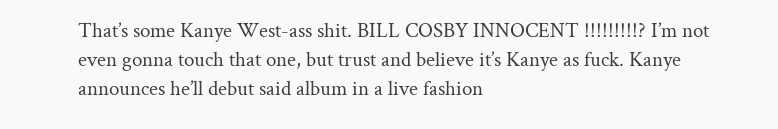That’s some Kanye West-ass shit. BILL COSBY INNOCENT !!!!!!!!!? I’m not even gonna touch that one, but trust and believe it’s Kanye as fuck. Kanye announces he’ll debut said album in a live fashion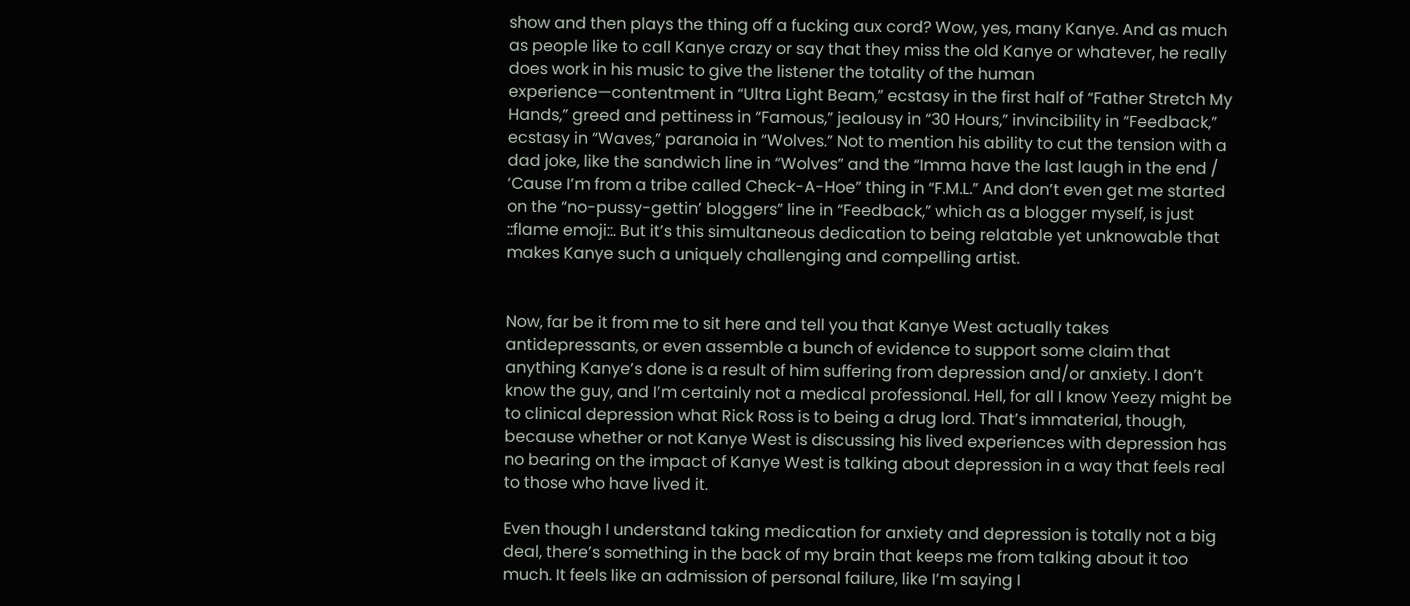show and then plays the thing off a fucking aux cord? Wow, yes, many Kanye. And as much as people like to call Kanye crazy or say that they miss the old Kanye or whatever, he really does work in his music to give the listener the totality of the human experience—contentment in “Ultra Light Beam,” ecstasy in the first half of “Father Stretch My Hands,” greed and pettiness in “Famous,” jealousy in “30 Hours,” invincibility in “Feedback,” ecstasy in “Waves,” paranoia in “Wolves.” Not to mention his ability to cut the tension with a dad joke, like the sandwich line in “Wolves” and the “Imma have the last laugh in the end / ‘Cause I’m from a tribe called Check-A-Hoe” thing in “F.M.L.” And don’t even get me started on the “no-pussy-gettin’ bloggers” line in “Feedback,” which as a blogger myself, is just ::flame emoji::. But it’s this simultaneous dedication to being relatable yet unknowable that makes Kanye such a uniquely challenging and compelling artist.


Now, far be it from me to sit here and tell you that Kanye West actually takes antidepressants, or even assemble a bunch of evidence to support some claim that anything Kanye’s done is a result of him suffering from depression and/or anxiety. I don’t know the guy, and I’m certainly not a medical professional. Hell, for all I know Yeezy might be to clinical depression what Rick Ross is to being a drug lord. That’s immaterial, though, because whether or not Kanye West is discussing his lived experiences with depression has no bearing on the impact of Kanye West is talking about depression in a way that feels real to those who have lived it.

Even though I understand taking medication for anxiety and depression is totally not a big deal, there’s something in the back of my brain that keeps me from talking about it too much. It feels like an admission of personal failure, like I’m saying I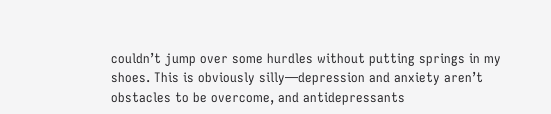couldn’t jump over some hurdles without putting springs in my shoes. This is obviously silly—depression and anxiety aren’t obstacles to be overcome, and antidepressants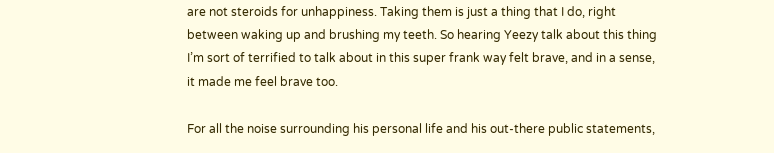are not steroids for unhappiness. Taking them is just a thing that I do, right between waking up and brushing my teeth. So hearing Yeezy talk about this thing I’m sort of terrified to talk about in this super frank way felt brave, and in a sense, it made me feel brave too.

For all the noise surrounding his personal life and his out-there public statements,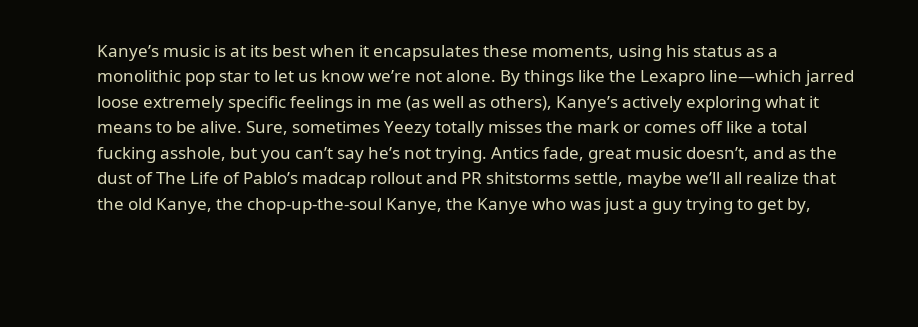Kanye’s music is at its best when it encapsulates these moments, using his status as a monolithic pop star to let us know we’re not alone. By things like the Lexapro line—which jarred loose extremely specific feelings in me (as well as others), Kanye’s actively exploring what it means to be alive. Sure, sometimes Yeezy totally misses the mark or comes off like a total fucking asshole, but you can’t say he’s not trying. Antics fade, great music doesn’t, and as the dust of The Life of Pablo’s madcap rollout and PR shitstorms settle, maybe we’ll all realize that the old Kanye, the chop-up-the-soul Kanye, the Kanye who was just a guy trying to get by,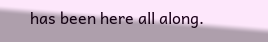has been here all along.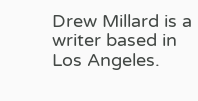Drew Millard is a writer based in Los Angeles.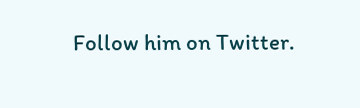Follow him on Twitter.